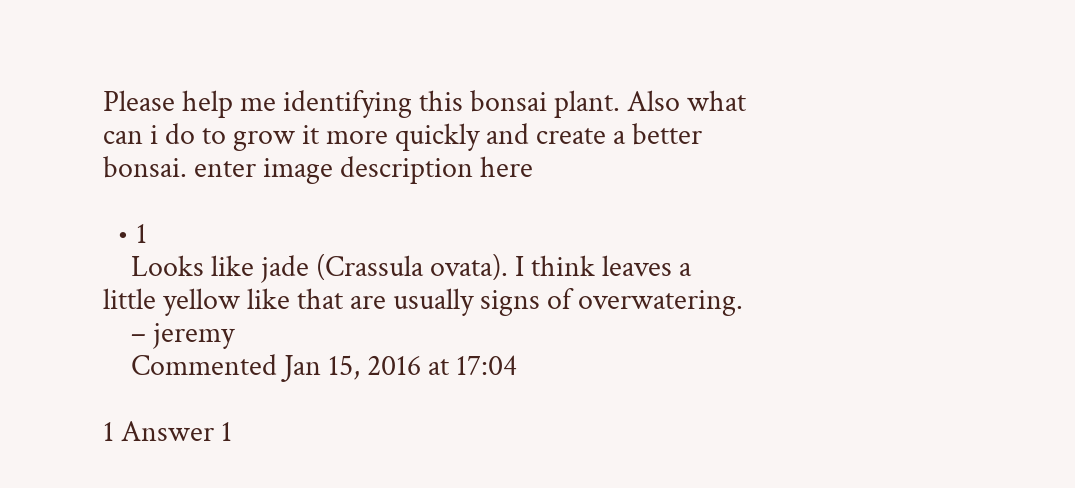Please help me identifying this bonsai plant. Also what can i do to grow it more quickly and create a better bonsai. enter image description here

  • 1
    Looks like jade (Crassula ovata). I think leaves a little yellow like that are usually signs of overwatering.
    – jeremy
    Commented Jan 15, 2016 at 17:04

1 Answer 1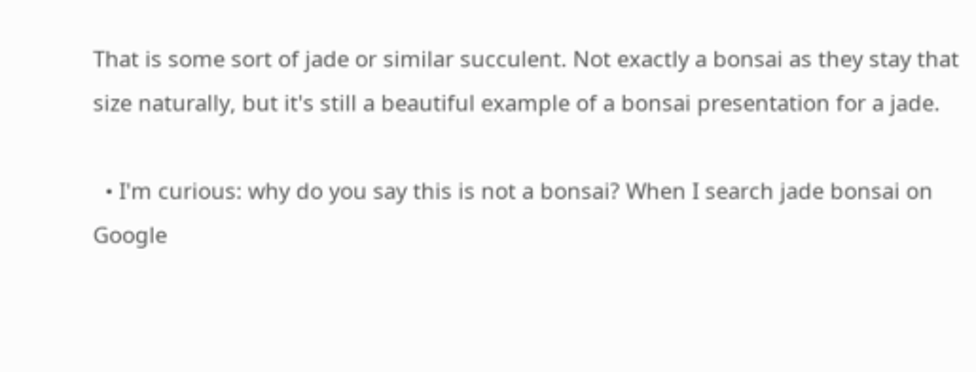That is some sort of jade or similar succulent. Not exactly a bonsai as they stay that size naturally, but it's still a beautiful example of a bonsai presentation for a jade.

  • I'm curious: why do you say this is not a bonsai? When I search jade bonsai on Google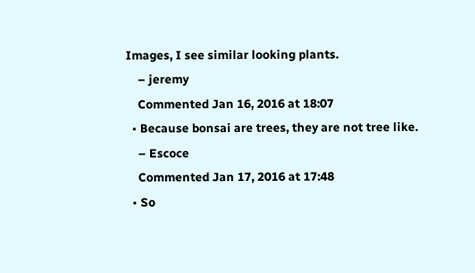Images, I see similar looking plants.
    – jeremy
    Commented Jan 16, 2016 at 18:07
  • Because bonsai are trees, they are not tree like.
    – Escoce
    Commented Jan 17, 2016 at 17:48
  • So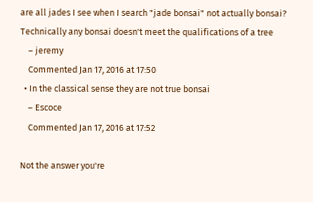are all jades I see when I search "jade bonsai" not actually bonsai? Technically any bonsai doesn't meet the qualifications of a tree
    – jeremy
    Commented Jan 17, 2016 at 17:50
  • In the classical sense they are not true bonsai
    – Escoce
    Commented Jan 17, 2016 at 17:52

Not the answer you're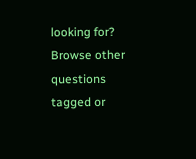looking for? Browse other questions tagged or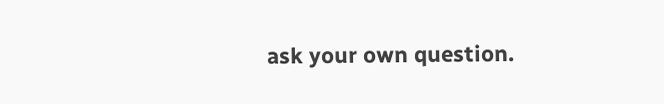ask your own question.